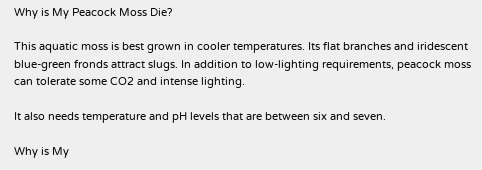Why is My Peacock Moss Die?

This aquatic moss is best grown in cooler temperatures. Its flat branches and iridescent blue-green fronds attract slugs. In addition to low-lighting requirements, peacock moss can tolerate some CO2 and intense lighting.

It also needs temperature and pH levels that are between six and seven.

Why is My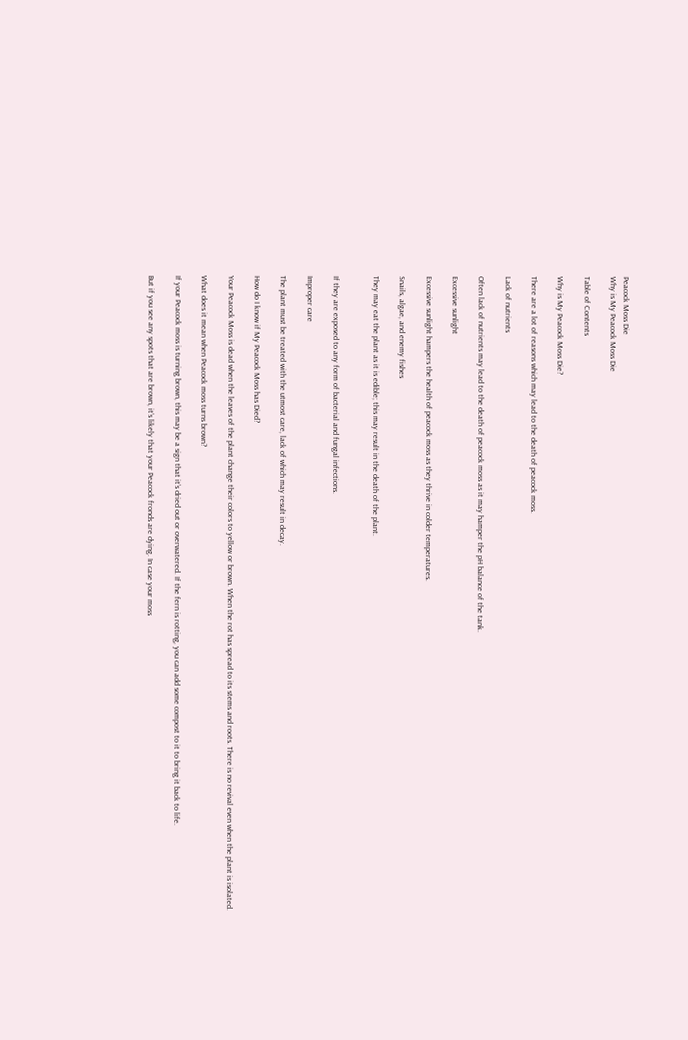Peacock Moss Die
Why is My Peacock Moss Die

Table of Contents

Why is My Peacock Moss Die?

There are a lot of reasons which may lead to the death of peacock moss.

Lack of nutrients

Often lack of nutrients may lead to the death of peacock moss as it may hamper the pH balance of the tank.

Excessive sunlight

Excessive sunlight hampers the health of peacock moss as they thrive in colder temperatures.

Snails, algae, and enemy fishes

They may eat the plant as it is edible; this may result in the death of the plant.


If they are exposed to any form of bacterial and fungal infections.

Improper care

The plant must be treated with the utmost care, lack of which may result in decay.

How do I know if My Peacock Moss has Died?

Your Peacock Moss is dead when the leaves of the plant change their colors to yellow or brown. When the rot has spread to its stems and roots. There is no revival even when the plant is isolated.

What does it mean when Peacock moss turns brown?

If your Peacock moss is turning brown, this may be a sign that it’s dried out or overwatered. If the fern is rotting, you can add some compost to it to bring it back to life.

But if you see any spots that are brown, it’s likely that your Peacock fronds are dying. In case your moss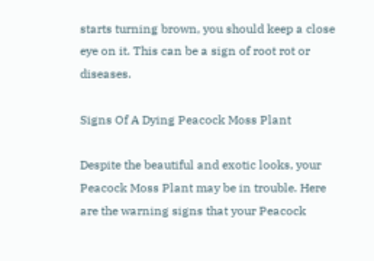starts turning brown, you should keep a close eye on it. This can be a sign of root rot or diseases.

Signs Of A Dying Peacock Moss Plant

Despite the beautiful and exotic looks, your Peacock Moss Plant may be in trouble. Here are the warning signs that your Peacock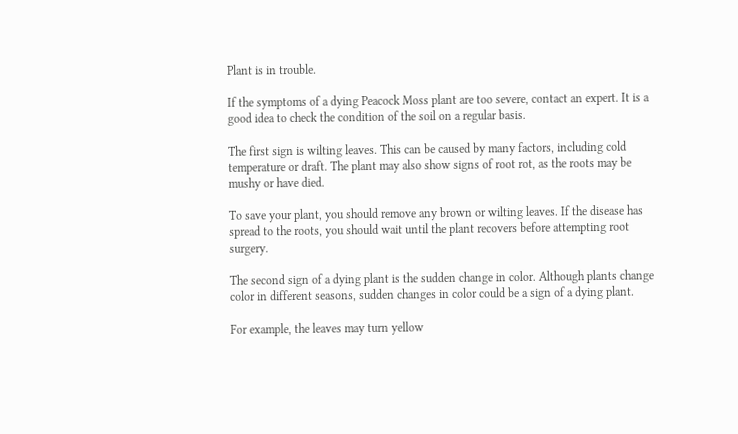Plant is in trouble.

If the symptoms of a dying Peacock Moss plant are too severe, contact an expert. It is a good idea to check the condition of the soil on a regular basis.

The first sign is wilting leaves. This can be caused by many factors, including cold temperature or draft. The plant may also show signs of root rot, as the roots may be mushy or have died.

To save your plant, you should remove any brown or wilting leaves. If the disease has spread to the roots, you should wait until the plant recovers before attempting root surgery.

The second sign of a dying plant is the sudden change in color. Although plants change color in different seasons, sudden changes in color could be a sign of a dying plant.

For example, the leaves may turn yellow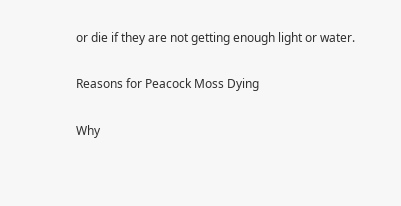or die if they are not getting enough light or water.

Reasons for Peacock Moss Dying

Why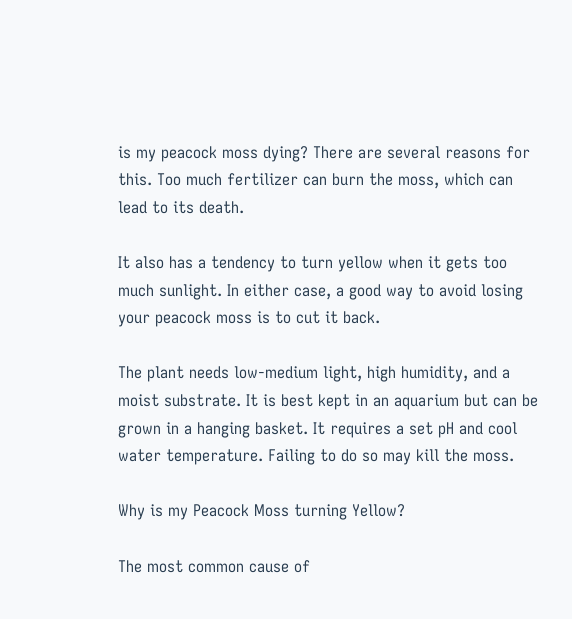is my peacock moss dying? There are several reasons for this. Too much fertilizer can burn the moss, which can lead to its death.

It also has a tendency to turn yellow when it gets too much sunlight. In either case, a good way to avoid losing your peacock moss is to cut it back.

The plant needs low-medium light, high humidity, and a moist substrate. It is best kept in an aquarium but can be grown in a hanging basket. It requires a set pH and cool water temperature. Failing to do so may kill the moss.

Why is my Peacock Moss turning Yellow?

The most common cause of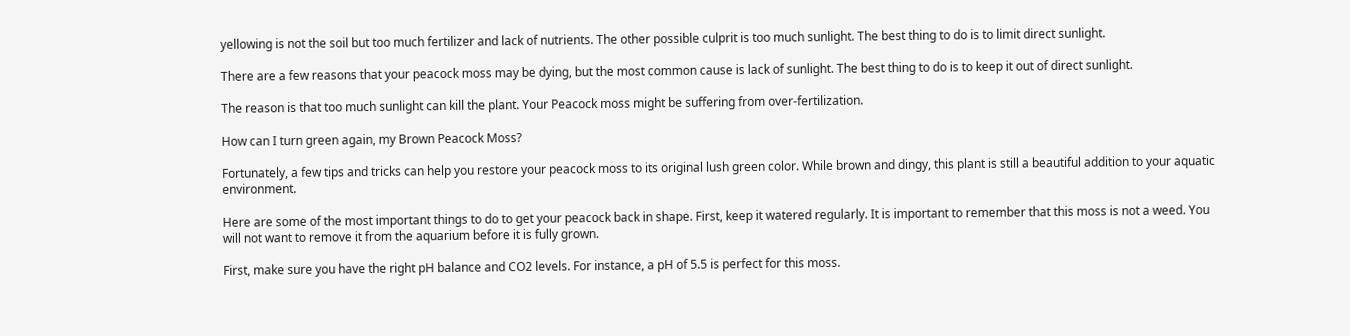yellowing is not the soil but too much fertilizer and lack of nutrients. The other possible culprit is too much sunlight. The best thing to do is to limit direct sunlight.

There are a few reasons that your peacock moss may be dying, but the most common cause is lack of sunlight. The best thing to do is to keep it out of direct sunlight.

The reason is that too much sunlight can kill the plant. Your Peacock moss might be suffering from over-fertilization.

How can I turn green again, my Brown Peacock Moss?

Fortunately, a few tips and tricks can help you restore your peacock moss to its original lush green color. While brown and dingy, this plant is still a beautiful addition to your aquatic environment.

Here are some of the most important things to do to get your peacock back in shape. First, keep it watered regularly. It is important to remember that this moss is not a weed. You will not want to remove it from the aquarium before it is fully grown.

First, make sure you have the right pH balance and CO2 levels. For instance, a pH of 5.5 is perfect for this moss.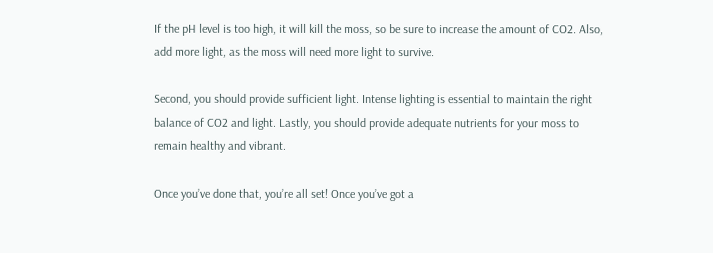If the pH level is too high, it will kill the moss, so be sure to increase the amount of CO2. Also, add more light, as the moss will need more light to survive.

Second, you should provide sufficient light. Intense lighting is essential to maintain the right balance of CO2 and light. Lastly, you should provide adequate nutrients for your moss to remain healthy and vibrant.

Once you’ve done that, you’re all set! Once you’ve got a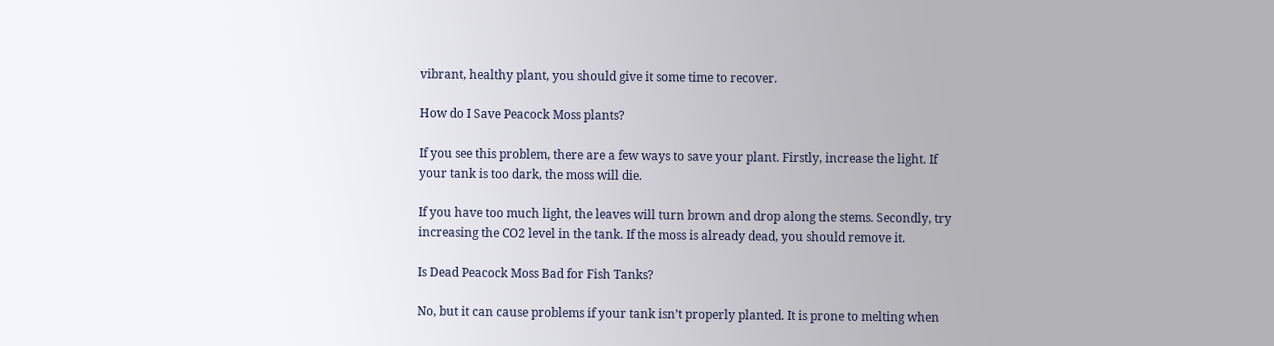vibrant, healthy plant, you should give it some time to recover.

How do I Save Peacock Moss plants?

If you see this problem, there are a few ways to save your plant. Firstly, increase the light. If your tank is too dark, the moss will die.

If you have too much light, the leaves will turn brown and drop along the stems. Secondly, try increasing the CO2 level in the tank. If the moss is already dead, you should remove it.

Is Dead Peacock Moss Bad for Fish Tanks?

No, but it can cause problems if your tank isn’t properly planted. It is prone to melting when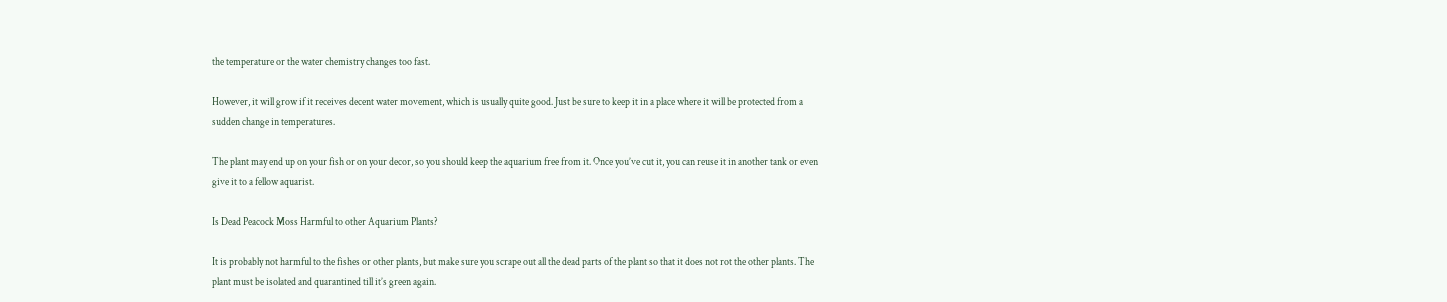the temperature or the water chemistry changes too fast.

However, it will grow if it receives decent water movement, which is usually quite good. Just be sure to keep it in a place where it will be protected from a sudden change in temperatures.

The plant may end up on your fish or on your decor, so you should keep the aquarium free from it. Once you’ve cut it, you can reuse it in another tank or even give it to a fellow aquarist.

Is Dead Peacock Moss Harmful to other Aquarium Plants?

It is probably not harmful to the fishes or other plants, but make sure you scrape out all the dead parts of the plant so that it does not rot the other plants. The plant must be isolated and quarantined till it’s green again.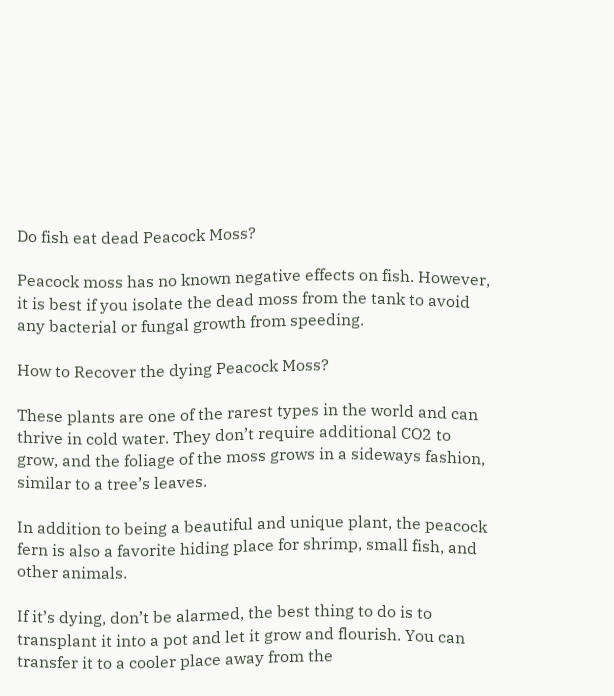Do fish eat dead Peacock Moss?

Peacock moss has no known negative effects on fish. However, it is best if you isolate the dead moss from the tank to avoid any bacterial or fungal growth from speeding.

How to Recover the dying Peacock Moss?

These plants are one of the rarest types in the world and can thrive in cold water. They don’t require additional CO2 to grow, and the foliage of the moss grows in a sideways fashion, similar to a tree’s leaves.

In addition to being a beautiful and unique plant, the peacock fern is also a favorite hiding place for shrimp, small fish, and other animals.

If it’s dying, don’t be alarmed, the best thing to do is to transplant it into a pot and let it grow and flourish. You can transfer it to a cooler place away from the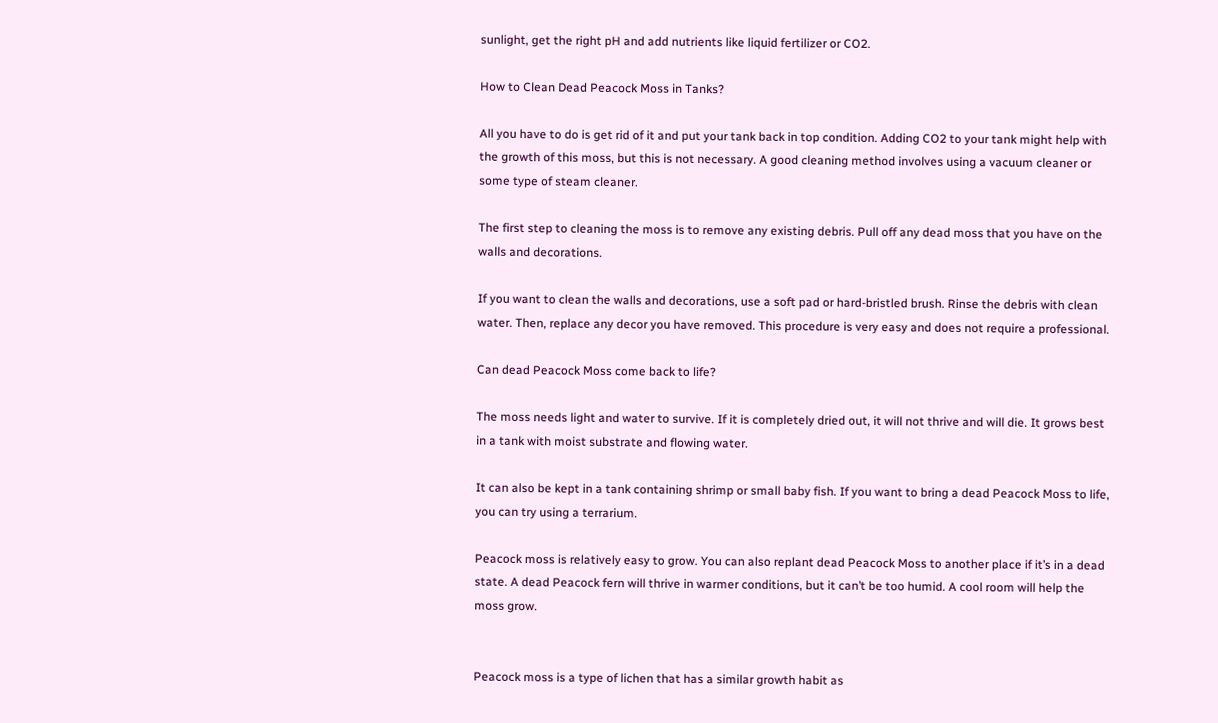sunlight, get the right pH and add nutrients like liquid fertilizer or CO2.

How to Clean Dead Peacock Moss in Tanks?

All you have to do is get rid of it and put your tank back in top condition. Adding CO2 to your tank might help with the growth of this moss, but this is not necessary. A good cleaning method involves using a vacuum cleaner or some type of steam cleaner.

The first step to cleaning the moss is to remove any existing debris. Pull off any dead moss that you have on the walls and decorations.

If you want to clean the walls and decorations, use a soft pad or hard-bristled brush. Rinse the debris with clean water. Then, replace any decor you have removed. This procedure is very easy and does not require a professional.

Can dead Peacock Moss come back to life?

The moss needs light and water to survive. If it is completely dried out, it will not thrive and will die. It grows best in a tank with moist substrate and flowing water.

It can also be kept in a tank containing shrimp or small baby fish. If you want to bring a dead Peacock Moss to life, you can try using a terrarium.

Peacock moss is relatively easy to grow. You can also replant dead Peacock Moss to another place if it’s in a dead state. A dead Peacock fern will thrive in warmer conditions, but it can’t be too humid. A cool room will help the moss grow.


Peacock moss is a type of lichen that has a similar growth habit as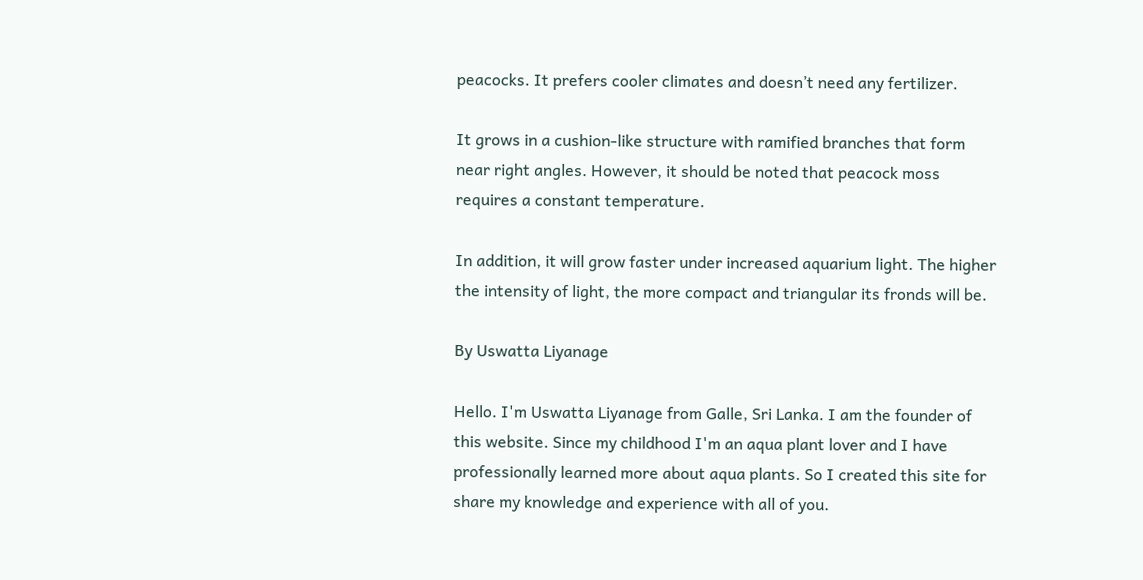peacocks. It prefers cooler climates and doesn’t need any fertilizer.

It grows in a cushion-like structure with ramified branches that form near right angles. However, it should be noted that peacock moss requires a constant temperature.

In addition, it will grow faster under increased aquarium light. The higher the intensity of light, the more compact and triangular its fronds will be.

By Uswatta Liyanage

Hello. I'm Uswatta Liyanage from Galle, Sri Lanka. I am the founder of this website. Since my childhood I'm an aqua plant lover and I have professionally learned more about aqua plants. So I created this site for share my knowledge and experience with all of you.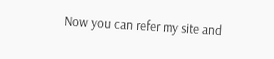Now you can refer my site and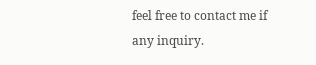feel free to contact me if any inquiry.